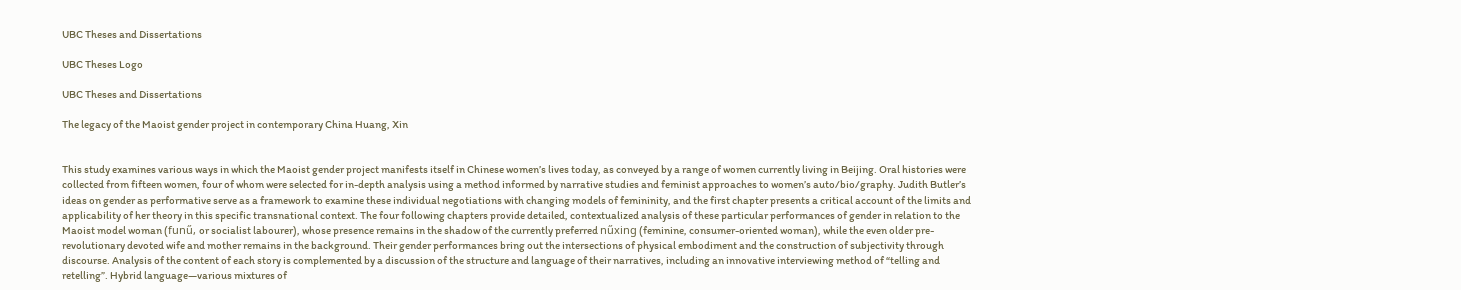UBC Theses and Dissertations

UBC Theses Logo

UBC Theses and Dissertations

The legacy of the Maoist gender project in contemporary China Huang, Xin


This study examines various ways in which the Maoist gender project manifests itself in Chinese women’s lives today, as conveyed by a range of women currently living in Beijing. Oral histories were collected from fifteen women, four of whom were selected for in-depth analysis using a method informed by narrative studies and feminist approaches to women’s auto/bio/graphy. Judith Butler’s ideas on gender as performative serve as a framework to examine these individual negotiations with changing models of femininity, and the first chapter presents a critical account of the limits and applicability of her theory in this specific transnational context. The four following chapters provide detailed, contextualized analysis of these particular performances of gender in relation to the Maoist model woman (funű, or socialist labourer), whose presence remains in the shadow of the currently preferred nűxing (feminine, consumer-oriented woman), while the even older pre-revolutionary devoted wife and mother remains in the background. Their gender performances bring out the intersections of physical embodiment and the construction of subjectivity through discourse. Analysis of the content of each story is complemented by a discussion of the structure and language of their narratives, including an innovative interviewing method of “telling and retelling”. Hybrid language—various mixtures of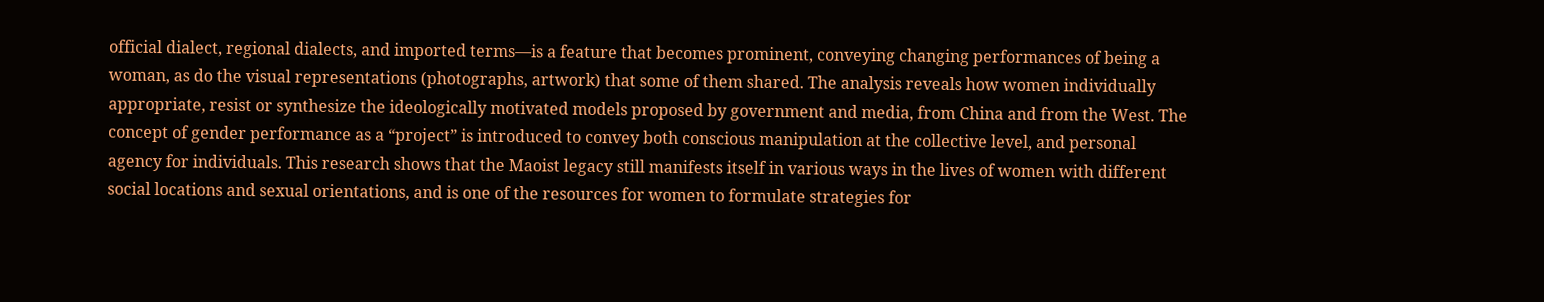official dialect, regional dialects, and imported terms—is a feature that becomes prominent, conveying changing performances of being a woman, as do the visual representations (photographs, artwork) that some of them shared. The analysis reveals how women individually appropriate, resist or synthesize the ideologically motivated models proposed by government and media, from China and from the West. The concept of gender performance as a “project” is introduced to convey both conscious manipulation at the collective level, and personal agency for individuals. This research shows that the Maoist legacy still manifests itself in various ways in the lives of women with different social locations and sexual orientations, and is one of the resources for women to formulate strategies for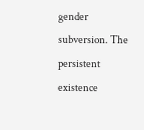gender subversion. The persistent existence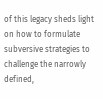of this legacy sheds light on how to formulate subversive strategies to challenge the narrowly defined,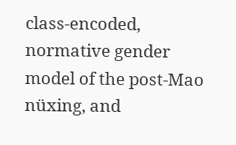class-encoded, normative gender model of the post-Mao nüxing, and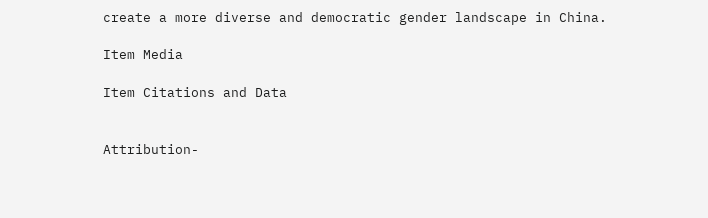create a more diverse and democratic gender landscape in China.

Item Media

Item Citations and Data


Attribution-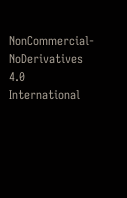NonCommercial-NoDerivatives 4.0 International